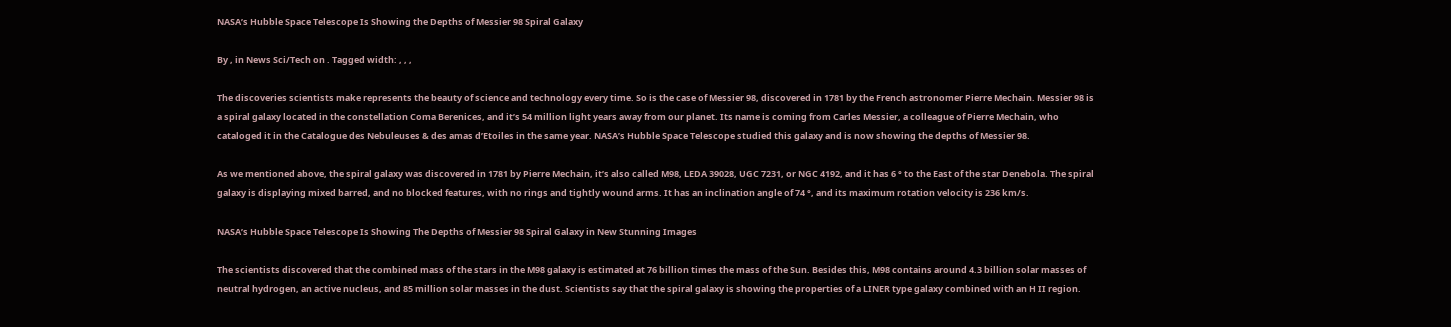NASA’s Hubble Space Telescope Is Showing the Depths of Messier 98 Spiral Galaxy

By , in News Sci/Tech on . Tagged width: , , ,

The discoveries scientists make represents the beauty of science and technology every time. So is the case of Messier 98, discovered in 1781 by the French astronomer Pierre Mechain. Messier 98 is a spiral galaxy located in the constellation Coma Berenices, and it’s 54 million light years away from our planet. Its name is coming from Carles Messier, a colleague of Pierre Mechain, who cataloged it in the Catalogue des Nebuleuses & des amas d’Etoiles in the same year. NASA’s Hubble Space Telescope studied this galaxy and is now showing the depths of Messier 98.

As we mentioned above, the spiral galaxy was discovered in 1781 by Pierre Mechain, it’s also called M98, LEDA 39028, UGC 7231, or NGC 4192, and it has 6 ° to the East of the star Denebola. The spiral galaxy is displaying mixed barred, and no blocked features, with no rings and tightly wound arms. It has an inclination angle of 74 °, and its maximum rotation velocity is 236 km/s.

NASA’s Hubble Space Telescope Is Showing The Depths of Messier 98 Spiral Galaxy in New Stunning Images

The scientists discovered that the combined mass of the stars in the M98 galaxy is estimated at 76 billion times the mass of the Sun. Besides this, M98 contains around 4.3 billion solar masses of neutral hydrogen, an active nucleus, and 85 million solar masses in the dust. Scientists say that the spiral galaxy is showing the properties of a LINER type galaxy combined with an H II region.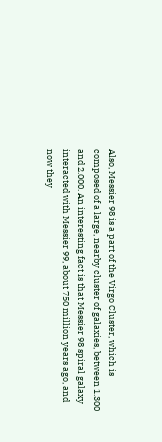Also, Messier 98 is a part of the Virgo Cluster, which is composed of a large, nearby cluster of galaxies, between 1.300 and 2.000. An interesting fact is that Messier 98 spiral galaxy interacted with Messier 99, about 750 million years ago, and now they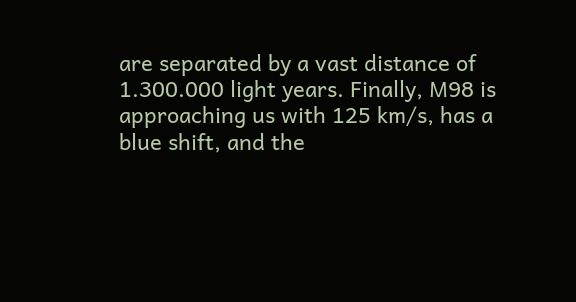are separated by a vast distance of 1.300.000 light years. Finally, M98 is approaching us with 125 km/s, has a blue shift, and the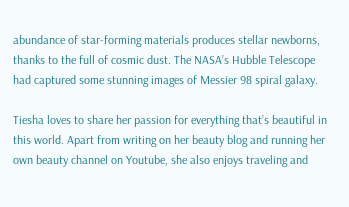abundance of star-forming materials produces stellar newborns, thanks to the full of cosmic dust. The NASA’s Hubble Telescope had captured some stunning images of Messier 98 spiral galaxy.

Tiesha loves to share her passion for everything that’s beautiful in this world. Apart from writing on her beauty blog and running her own beauty channel on Youtube, she also enjoys traveling and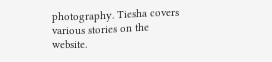photography. Tiesha covers various stories on the website.